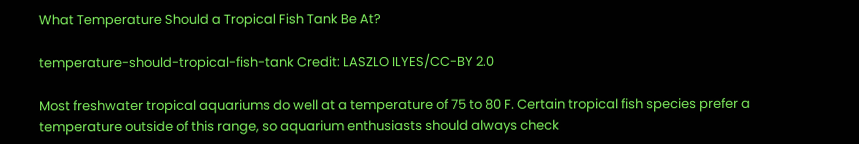What Temperature Should a Tropical Fish Tank Be At?

temperature-should-tropical-fish-tank Credit: LASZLO ILYES/CC-BY 2.0

Most freshwater tropical aquariums do well at a temperature of 75 to 80 F. Certain tropical fish species prefer a temperature outside of this range, so aquarium enthusiasts should always check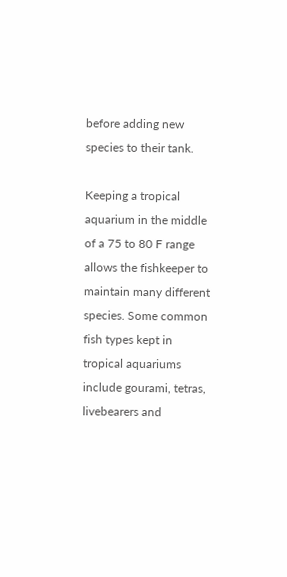before adding new species to their tank.

Keeping a tropical aquarium in the middle of a 75 to 80 F range allows the fishkeeper to maintain many different species. Some common fish types kept in tropical aquariums include gourami, tetras, livebearers and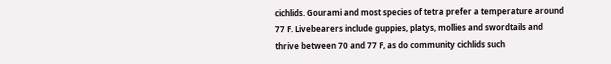cichlids. Gourami and most species of tetra prefer a temperature around 77 F. Livebearers include guppies, platys, mollies and swordtails and thrive between 70 and 77 F, as do community cichlids such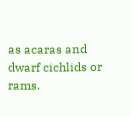as acaras and dwarf cichlids or rams.